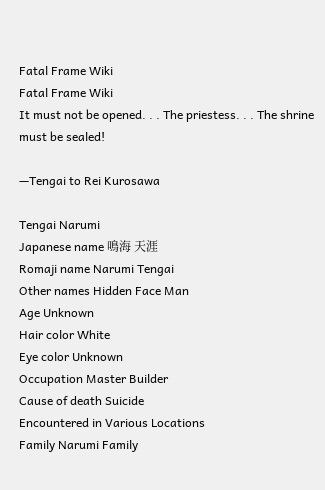Fatal Frame Wiki
Fatal Frame Wiki
It must not be opened. . . The priestess. . . The shrine must be sealed!

—Tengai to Rei Kurosawa

Tengai Narumi
Japanese name 鳴海 天涯
Romaji name Narumi Tengai
Other names Hidden Face Man
Age Unknown
Hair color White
Eye color Unknown
Occupation Master Builder
Cause of death Suicide
Encountered in Various Locations
Family Narumi Family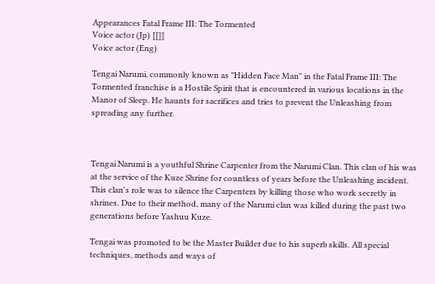Appearances Fatal Frame III: The Tormented
Voice actor (Jp) [[]]
Voice actor (Eng)

Tengai Narumi, commonly known as "Hidden Face Man" in the Fatal Frame III: The Tormented franchise is a Hostile Spirit that is encountered in various locations in the Manor of Sleep. He haunts for sacrifices and tries to prevent the Unleashing from spreading any further.



Tengai Narumi is a youthful Shrine Carpenter from the Narumi Clan. This clan of his was at the service of the Kuze Shrine for countless of years before the Unleashing incident. This clan's role was to silence the Carpenters by killing those who work secretly in shrines. Due to their method, many of the Narumi clan was killed during the past two generations before Yashuu Kuze.

Tengai was promoted to be the Master Builder due to his superb skills. All special techniques, methods and ways of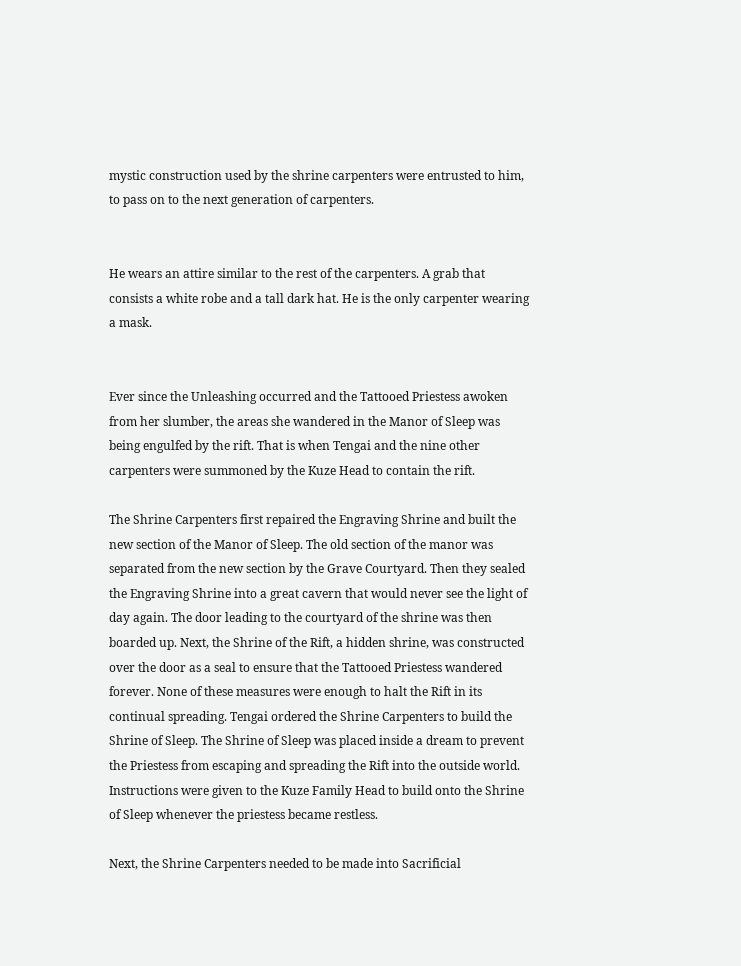mystic construction used by the shrine carpenters were entrusted to him, to pass on to the next generation of carpenters.


He wears an attire similar to the rest of the carpenters. A grab that consists a white robe and a tall dark hat. He is the only carpenter wearing a mask.


Ever since the Unleashing occurred and the Tattooed Priestess awoken from her slumber, the areas she wandered in the Manor of Sleep was being engulfed by the rift. That is when Tengai and the nine other carpenters were summoned by the Kuze Head to contain the rift.

The Shrine Carpenters first repaired the Engraving Shrine and built the new section of the Manor of Sleep. The old section of the manor was separated from the new section by the Grave Courtyard. Then they sealed the Engraving Shrine into a great cavern that would never see the light of day again. The door leading to the courtyard of the shrine was then boarded up. Next, the Shrine of the Rift, a hidden shrine, was constructed over the door as a seal to ensure that the Tattooed Priestess wandered forever. None of these measures were enough to halt the Rift in its continual spreading. Tengai ordered the Shrine Carpenters to build the Shrine of Sleep. The Shrine of Sleep was placed inside a dream to prevent the Priestess from escaping and spreading the Rift into the outside world. Instructions were given to the Kuze Family Head to build onto the Shrine of Sleep whenever the priestess became restless.

Next, the Shrine Carpenters needed to be made into Sacrificial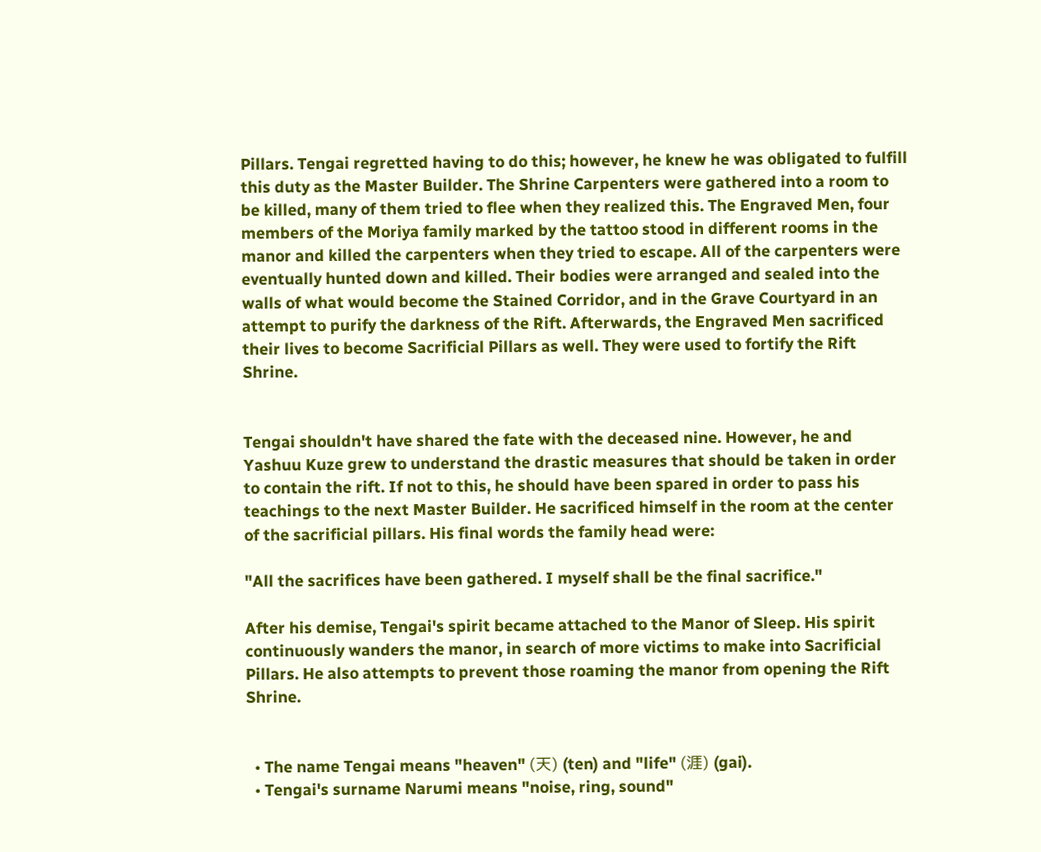Pillars. Tengai regretted having to do this; however, he knew he was obligated to fulfill this duty as the Master Builder. The Shrine Carpenters were gathered into a room to be killed, many of them tried to flee when they realized this. The Engraved Men, four members of the Moriya family marked by the tattoo stood in different rooms in the manor and killed the carpenters when they tried to escape. All of the carpenters were eventually hunted down and killed. Their bodies were arranged and sealed into the walls of what would become the Stained Corridor, and in the Grave Courtyard in an attempt to purify the darkness of the Rift. Afterwards, the Engraved Men sacrificed their lives to become Sacrificial Pillars as well. They were used to fortify the Rift Shrine.


Tengai shouldn't have shared the fate with the deceased nine. However, he and Yashuu Kuze grew to understand the drastic measures that should be taken in order to contain the rift. If not to this, he should have been spared in order to pass his teachings to the next Master Builder. He sacrificed himself in the room at the center of the sacrificial pillars. His final words the family head were:

"All the sacrifices have been gathered. I myself shall be the final sacrifice."

After his demise, Tengai's spirit became attached to the Manor of Sleep. His spirit continuously wanders the manor, in search of more victims to make into Sacrificial Pillars. He also attempts to prevent those roaming the manor from opening the Rift Shrine.


  • The name Tengai means "heaven" (天) (ten) and "life" (涯) (gai).
  • Tengai's surname Narumi means "noise, ring, sound"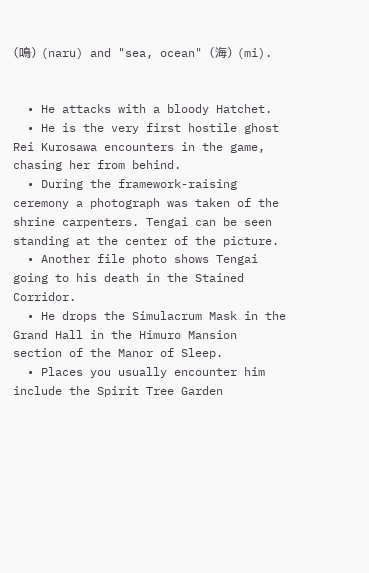(鳴) (naru) and "sea, ocean" (海) (mi).


  • He attacks with a bloody Hatchet.
  • He is the very first hostile ghost Rei Kurosawa encounters in the game, chasing her from behind.
  • During the framework-raising ceremony a photograph was taken of the shrine carpenters. Tengai can be seen standing at the center of the picture.
  • Another file photo shows Tengai going to his death in the Stained Corridor.
  • He drops the Simulacrum Mask in the Grand Hall in the Himuro Mansion section of the Manor of Sleep.
  • Places you usually encounter him include the Spirit Tree Garden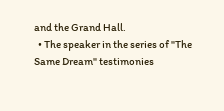and the Grand Hall.
  • The speaker in the series of "The Same Dream" testimonies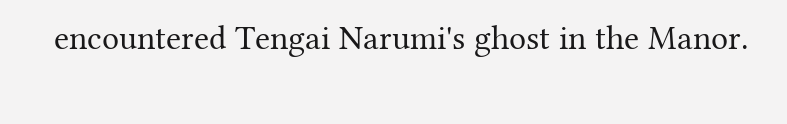encountered Tengai Narumi's ghost in the Manor.